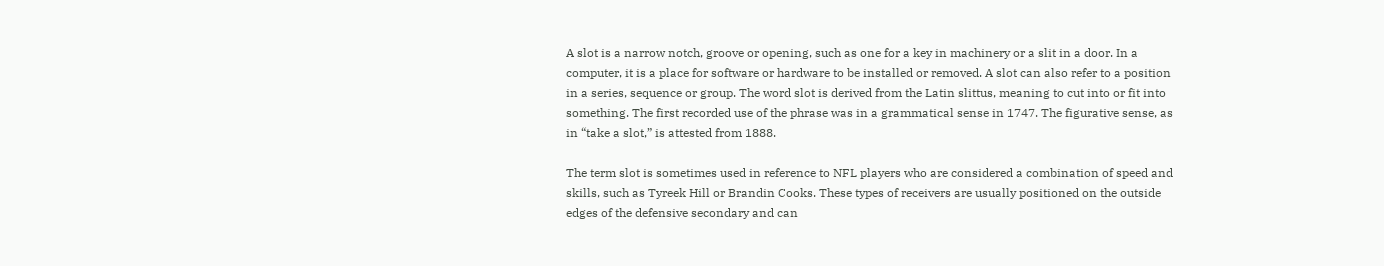A slot is a narrow notch, groove or opening, such as one for a key in machinery or a slit in a door. In a computer, it is a place for software or hardware to be installed or removed. A slot can also refer to a position in a series, sequence or group. The word slot is derived from the Latin slittus, meaning to cut into or fit into something. The first recorded use of the phrase was in a grammatical sense in 1747. The figurative sense, as in “take a slot,” is attested from 1888.

The term slot is sometimes used in reference to NFL players who are considered a combination of speed and skills, such as Tyreek Hill or Brandin Cooks. These types of receivers are usually positioned on the outside edges of the defensive secondary and can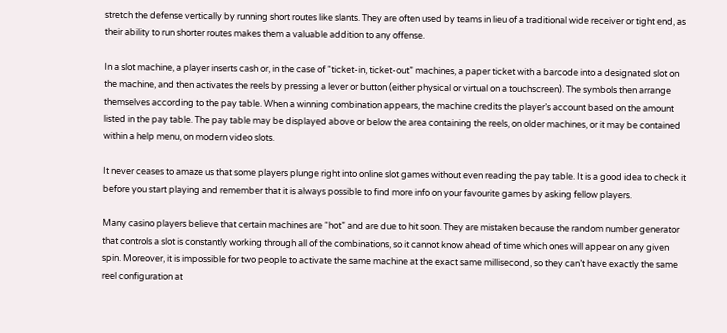stretch the defense vertically by running short routes like slants. They are often used by teams in lieu of a traditional wide receiver or tight end, as their ability to run shorter routes makes them a valuable addition to any offense.

In a slot machine, a player inserts cash or, in the case of “ticket-in, ticket-out” machines, a paper ticket with a barcode into a designated slot on the machine, and then activates the reels by pressing a lever or button (either physical or virtual on a touchscreen). The symbols then arrange themselves according to the pay table. When a winning combination appears, the machine credits the player’s account based on the amount listed in the pay table. The pay table may be displayed above or below the area containing the reels, on older machines, or it may be contained within a help menu, on modern video slots.

It never ceases to amaze us that some players plunge right into online slot games without even reading the pay table. It is a good idea to check it before you start playing and remember that it is always possible to find more info on your favourite games by asking fellow players.

Many casino players believe that certain machines are “hot” and are due to hit soon. They are mistaken because the random number generator that controls a slot is constantly working through all of the combinations, so it cannot know ahead of time which ones will appear on any given spin. Moreover, it is impossible for two people to activate the same machine at the exact same millisecond, so they can’t have exactly the same reel configuration at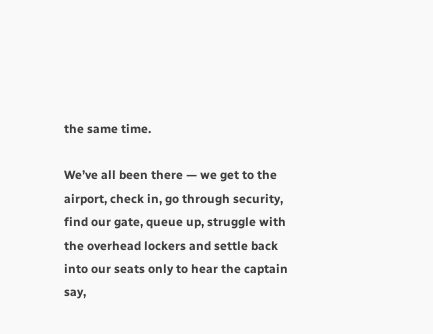the same time.

We’ve all been there — we get to the airport, check in, go through security, find our gate, queue up, struggle with the overhead lockers and settle back into our seats only to hear the captain say,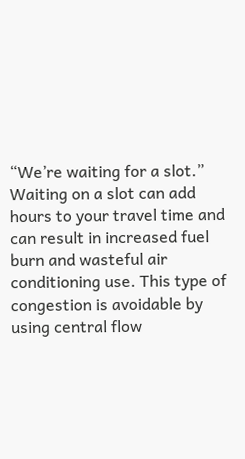“We’re waiting for a slot.” Waiting on a slot can add hours to your travel time and can result in increased fuel burn and wasteful air conditioning use. This type of congestion is avoidable by using central flow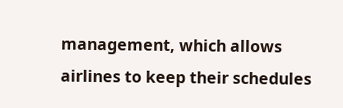management, which allows airlines to keep their schedules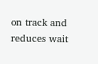on track and reduces wait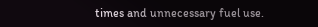times and unnecessary fuel use.